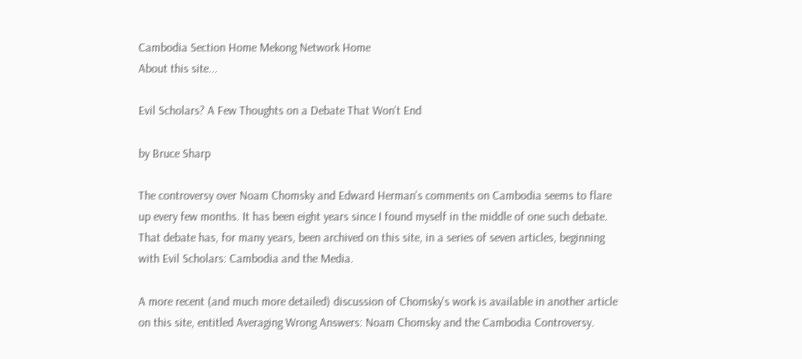Cambodia Section Home Mekong Network Home
About this site...

Evil Scholars? A Few Thoughts on a Debate That Won't End

by Bruce Sharp

The controversy over Noam Chomsky and Edward Herman's comments on Cambodia seems to flare up every few months. It has been eight years since I found myself in the middle of one such debate. That debate has, for many years, been archived on this site, in a series of seven articles, beginning with Evil Scholars: Cambodia and the Media.

A more recent (and much more detailed) discussion of Chomsky's work is available in another article on this site, entitled Averaging Wrong Answers: Noam Chomsky and the Cambodia Controversy.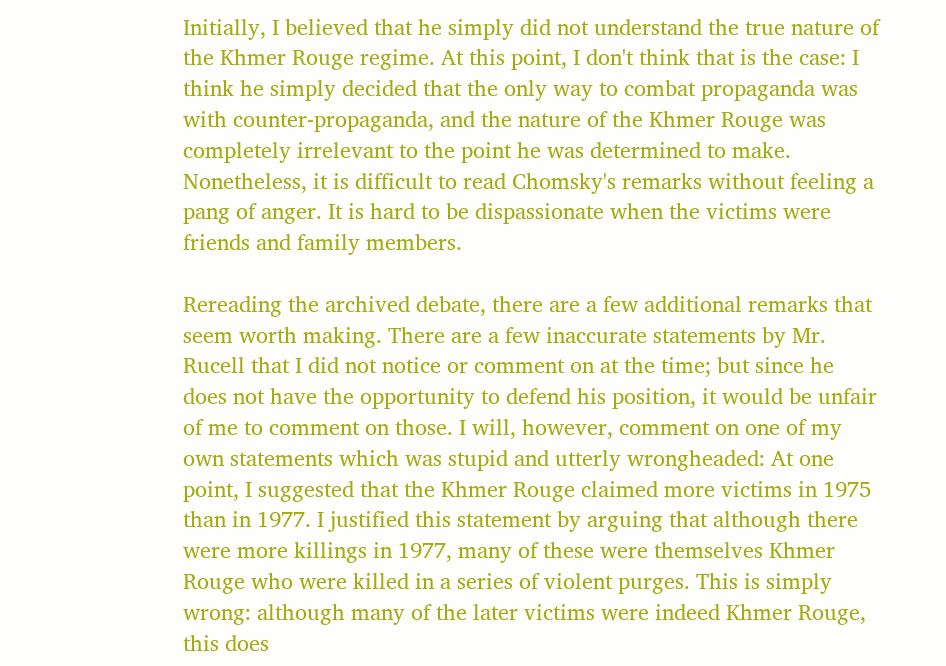Initially, I believed that he simply did not understand the true nature of the Khmer Rouge regime. At this point, I don't think that is the case: I think he simply decided that the only way to combat propaganda was with counter-propaganda, and the nature of the Khmer Rouge was completely irrelevant to the point he was determined to make. Nonetheless, it is difficult to read Chomsky's remarks without feeling a pang of anger. It is hard to be dispassionate when the victims were friends and family members.

Rereading the archived debate, there are a few additional remarks that seem worth making. There are a few inaccurate statements by Mr. Rucell that I did not notice or comment on at the time; but since he does not have the opportunity to defend his position, it would be unfair of me to comment on those. I will, however, comment on one of my own statements which was stupid and utterly wrongheaded: At one point, I suggested that the Khmer Rouge claimed more victims in 1975 than in 1977. I justified this statement by arguing that although there were more killings in 1977, many of these were themselves Khmer Rouge who were killed in a series of violent purges. This is simply wrong: although many of the later victims were indeed Khmer Rouge, this does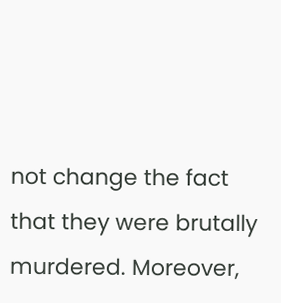not change the fact that they were brutally murdered. Moreover,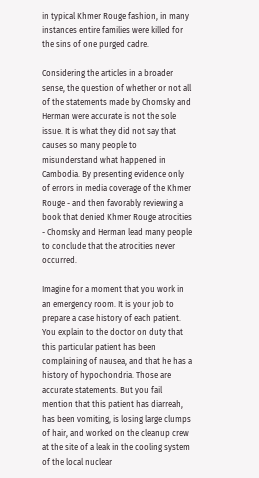in typical Khmer Rouge fashion, in many instances entire families were killed for the sins of one purged cadre.

Considering the articles in a broader sense, the question of whether or not all of the statements made by Chomsky and Herman were accurate is not the sole issue. It is what they did not say that causes so many people to misunderstand what happened in Cambodia. By presenting evidence only of errors in media coverage of the Khmer Rouge - and then favorably reviewing a book that denied Khmer Rouge atrocities - Chomsky and Herman lead many people to conclude that the atrocities never occurred.

Imagine for a moment that you work in an emergency room. It is your job to prepare a case history of each patient. You explain to the doctor on duty that this particular patient has been complaining of nausea, and that he has a history of hypochondria. Those are accurate statements. But you fail mention that this patient has diarreah, has been vomiting, is losing large clumps of hair, and worked on the cleanup crew at the site of a leak in the cooling system of the local nuclear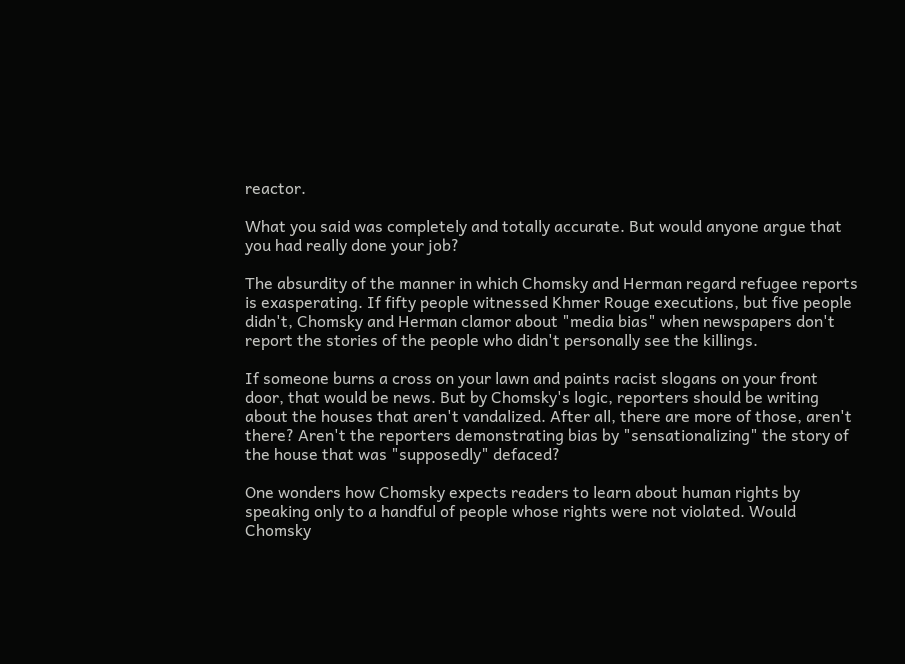reactor.

What you said was completely and totally accurate. But would anyone argue that you had really done your job?

The absurdity of the manner in which Chomsky and Herman regard refugee reports is exasperating. If fifty people witnessed Khmer Rouge executions, but five people didn't, Chomsky and Herman clamor about "media bias" when newspapers don't report the stories of the people who didn't personally see the killings.

If someone burns a cross on your lawn and paints racist slogans on your front door, that would be news. But by Chomsky's logic, reporters should be writing about the houses that aren't vandalized. After all, there are more of those, aren't there? Aren't the reporters demonstrating bias by "sensationalizing" the story of the house that was "supposedly" defaced?

One wonders how Chomsky expects readers to learn about human rights by speaking only to a handful of people whose rights were not violated. Would Chomsky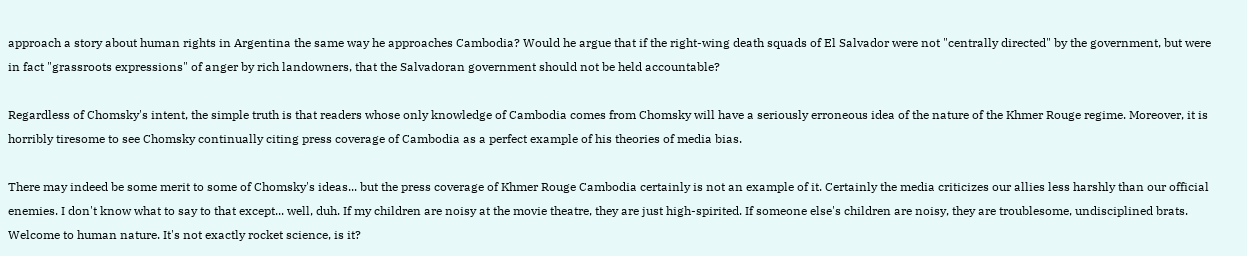approach a story about human rights in Argentina the same way he approaches Cambodia? Would he argue that if the right-wing death squads of El Salvador were not "centrally directed" by the government, but were in fact "grassroots expressions" of anger by rich landowners, that the Salvadoran government should not be held accountable?

Regardless of Chomsky's intent, the simple truth is that readers whose only knowledge of Cambodia comes from Chomsky will have a seriously erroneous idea of the nature of the Khmer Rouge regime. Moreover, it is horribly tiresome to see Chomsky continually citing press coverage of Cambodia as a perfect example of his theories of media bias.

There may indeed be some merit to some of Chomsky's ideas... but the press coverage of Khmer Rouge Cambodia certainly is not an example of it. Certainly the media criticizes our allies less harshly than our official enemies. I don't know what to say to that except... well, duh. If my children are noisy at the movie theatre, they are just high-spirited. If someone else's children are noisy, they are troublesome, undisciplined brats. Welcome to human nature. It's not exactly rocket science, is it?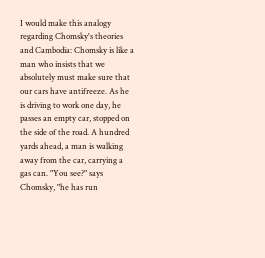I would make this analogy regarding Chomsky's theories and Cambodia: Chomsky is like a man who insists that we absolutely must make sure that our cars have antifreeze. As he is driving to work one day, he passes an empty car, stopped on the side of the road. A hundred yards ahead, a man is walking away from the car, carrying a gas can. "You see?" says Chomsky, "he has run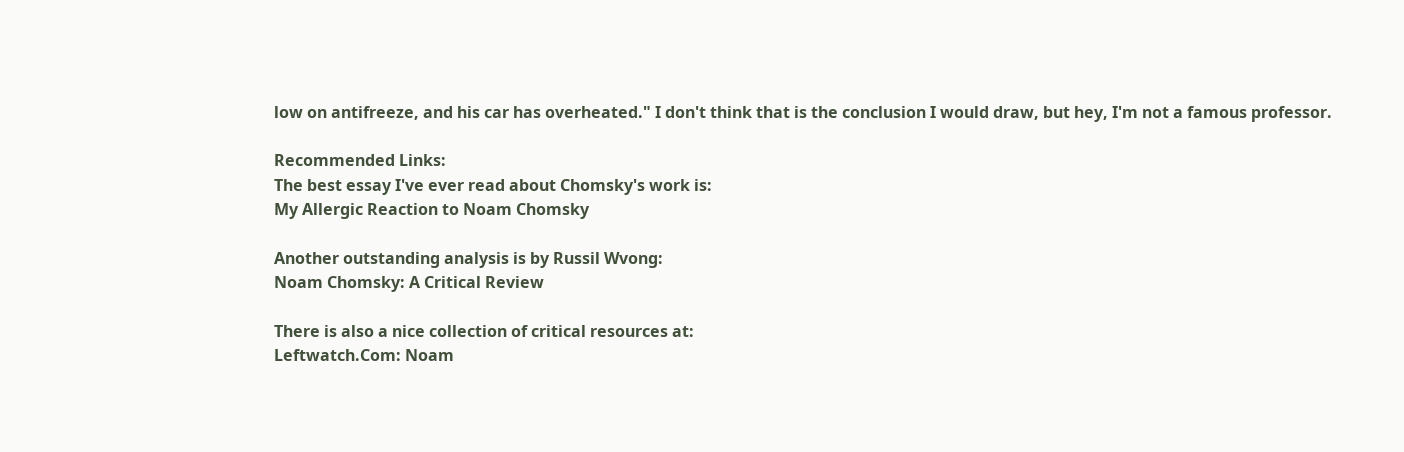low on antifreeze, and his car has overheated." I don't think that is the conclusion I would draw, but hey, I'm not a famous professor.

Recommended Links:
The best essay I've ever read about Chomsky's work is:
My Allergic Reaction to Noam Chomsky

Another outstanding analysis is by Russil Wvong:
Noam Chomsky: A Critical Review

There is also a nice collection of critical resources at:
Leftwatch.Com: Noam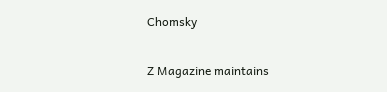Chomsky

Z Magazine maintains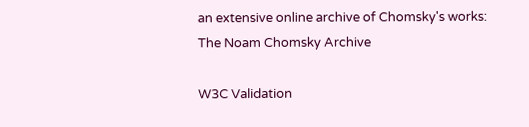an extensive online archive of Chomsky's works:
The Noam Chomsky Archive

W3C Validation